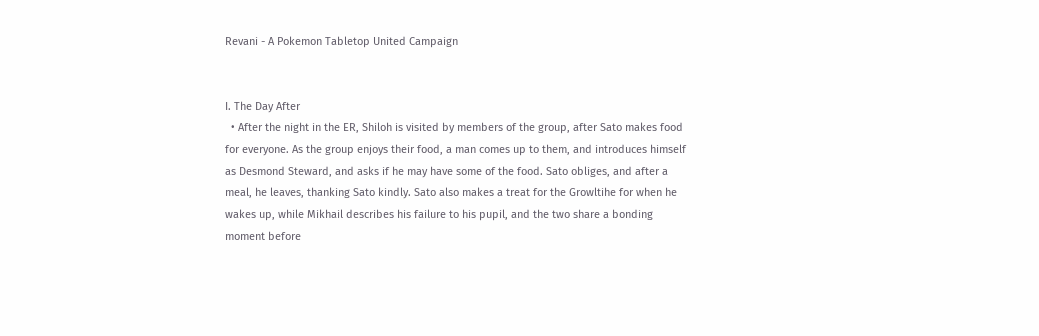Revani - A Pokemon Tabletop United Campaign


I. The Day After
  • After the night in the ER, Shiloh is visited by members of the group, after Sato makes food for everyone. As the group enjoys their food, a man comes up to them, and introduces himself as Desmond Steward, and asks if he may have some of the food. Sato obliges, and after a meal, he leaves, thanking Sato kindly. Sato also makes a treat for the Growltihe for when he wakes up, while Mikhail describes his failure to his pupil, and the two share a bonding moment before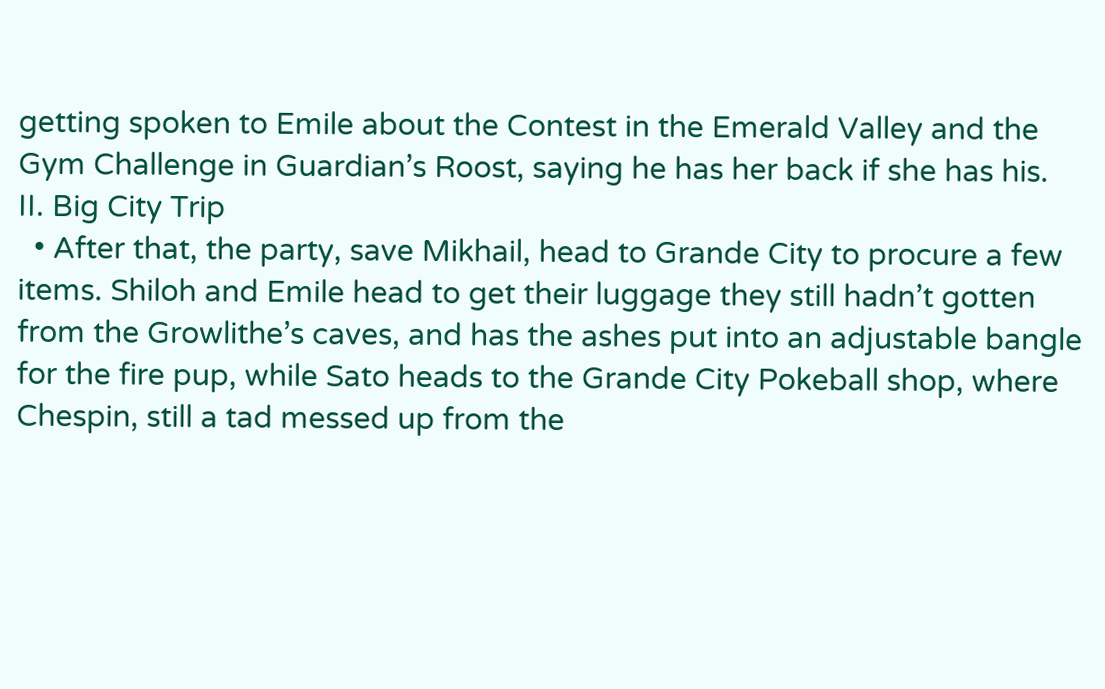getting spoken to Emile about the Contest in the Emerald Valley and the Gym Challenge in Guardian’s Roost, saying he has her back if she has his.
II. Big City Trip
  • After that, the party, save Mikhail, head to Grande City to procure a few items. Shiloh and Emile head to get their luggage they still hadn’t gotten from the Growlithe’s caves, and has the ashes put into an adjustable bangle for the fire pup, while Sato heads to the Grande City Pokeball shop, where Chespin, still a tad messed up from the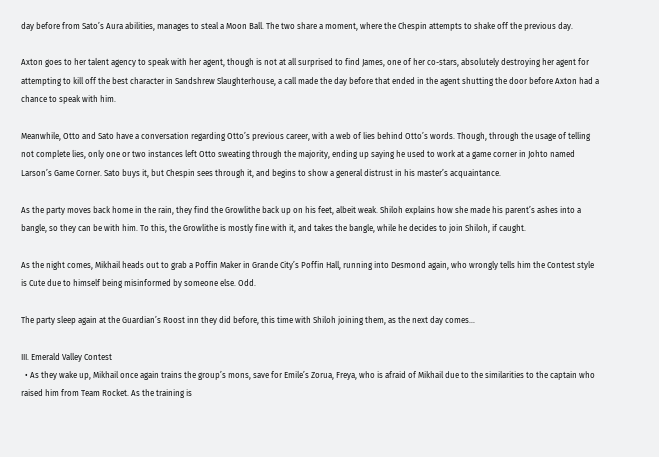day before from Sato’s Aura abilities, manages to steal a Moon Ball. The two share a moment, where the Chespin attempts to shake off the previous day.

Axton goes to her talent agency to speak with her agent, though is not at all surprised to find James, one of her co-stars, absolutely destroying her agent for attempting to kill off the best character in Sandshrew Slaughterhouse, a call made the day before that ended in the agent shutting the door before Axton had a chance to speak with him.

Meanwhile, Otto and Sato have a conversation regarding Otto’s previous career, with a web of lies behind Otto’s words. Though, through the usage of telling not complete lies, only one or two instances left Otto sweating through the majority, ending up saying he used to work at a game corner in Johto named Larson’s Game Corner. Sato buys it, but Chespin sees through it, and begins to show a general distrust in his master’s acquaintance.

As the party moves back home in the rain, they find the Growlithe back up on his feet, albeit weak. Shiloh explains how she made his parent’s ashes into a bangle, so they can be with him. To this, the Growlithe is mostly fine with it, and takes the bangle, while he decides to join Shiloh, if caught.

As the night comes, Mikhail heads out to grab a Poffin Maker in Grande City’s Poffin Hall, running into Desmond again, who wrongly tells him the Contest style is Cute due to himself being misinformed by someone else. Odd.

The party sleep again at the Guardian’s Roost inn they did before, this time with Shiloh joining them, as the next day comes…

III. Emerald Valley Contest
  • As they wake up, Mikhail once again trains the group’s mons, save for Emile’s Zorua, Freya, who is afraid of Mikhail due to the similarities to the captain who raised him from Team Rocket. As the training is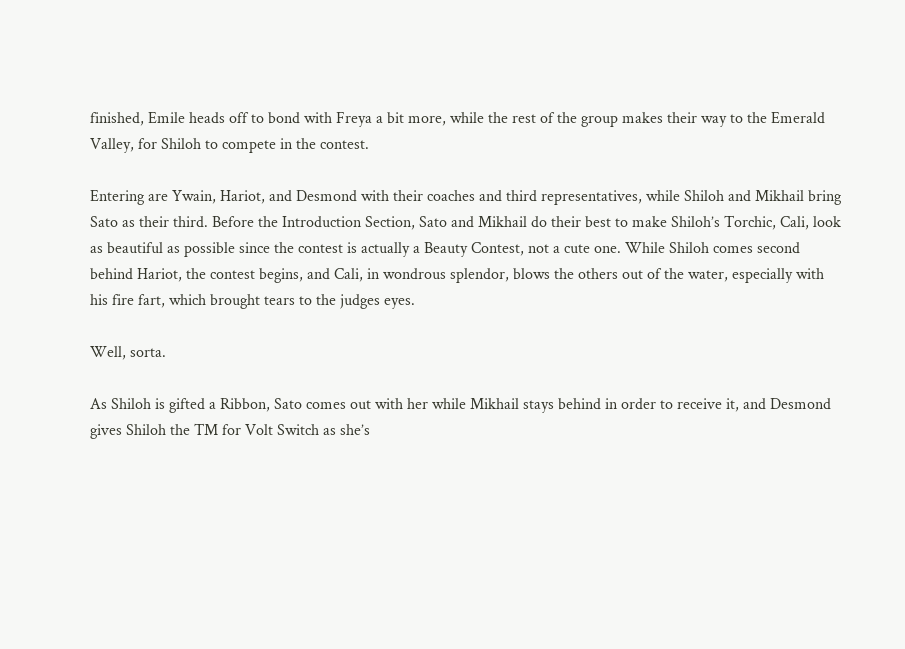finished, Emile heads off to bond with Freya a bit more, while the rest of the group makes their way to the Emerald Valley, for Shiloh to compete in the contest.

Entering are Ywain, Hariot, and Desmond with their coaches and third representatives, while Shiloh and Mikhail bring Sato as their third. Before the Introduction Section, Sato and Mikhail do their best to make Shiloh’s Torchic, Cali, look as beautiful as possible since the contest is actually a Beauty Contest, not a cute one. While Shiloh comes second behind Hariot, the contest begins, and Cali, in wondrous splendor, blows the others out of the water, especially with his fire fart, which brought tears to the judges eyes.

Well, sorta.

As Shiloh is gifted a Ribbon, Sato comes out with her while Mikhail stays behind in order to receive it, and Desmond gives Shiloh the TM for Volt Switch as she’s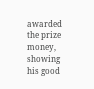awarded the prize money, showing his good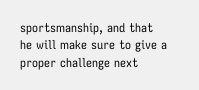sportsmanship, and that he will make sure to give a proper challenge next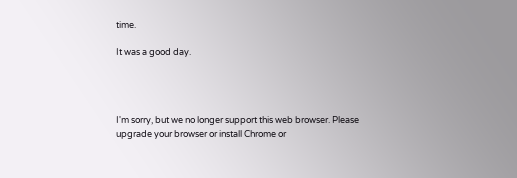time.

It was a good day.




I'm sorry, but we no longer support this web browser. Please upgrade your browser or install Chrome or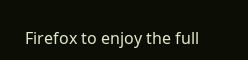Firefox to enjoy the full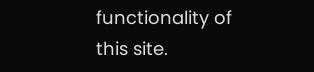functionality of this site.